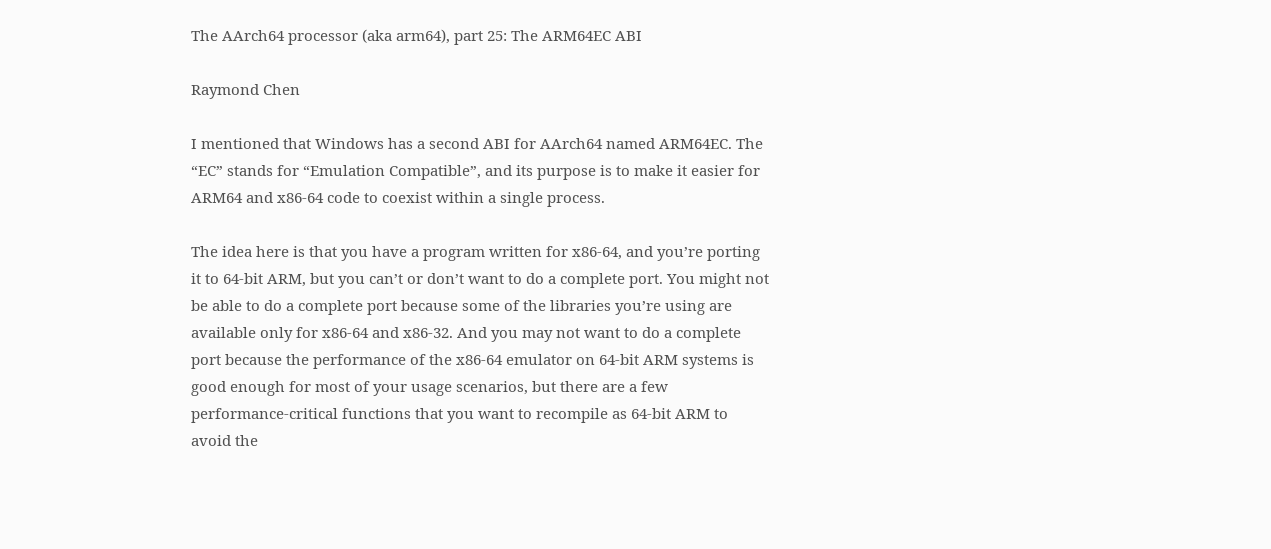The AArch64 processor (aka arm64), part 25: The ARM64EC ABI

Raymond Chen

I mentioned that Windows has a second ABI for AArch64 named ARM64EC. The “EC” stands for “Emulation Compatible”, and its purpose is to make it easier for ARM64 and x86-64 code to coexist within a single process.

The idea here is that you have a program written for x86-64, and you’re porting it to 64-bit ARM, but you can’t or don’t want to do a complete port. You might not be able to do a complete port because some of the libraries you’re using are available only for x86-64 and x86-32. And you may not want to do a complete port because the performance of the x86-64 emulator on 64-bit ARM systems is good enough for most of your usage scenarios, but there are a few performance-critical functions that you want to recompile as 64-bit ARM to avoid the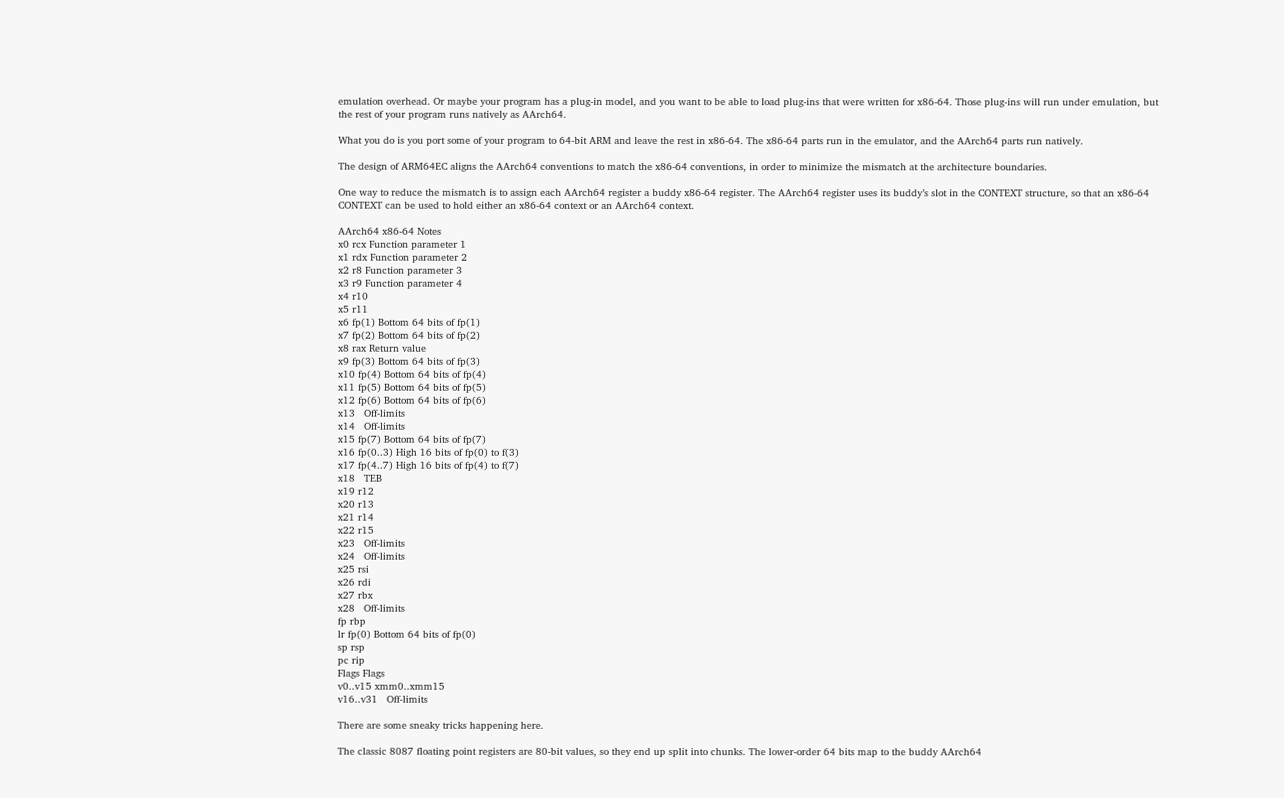emulation overhead. Or maybe your program has a plug-in model, and you want to be able to load plug-ins that were written for x86-64. Those plug-ins will run under emulation, but the rest of your program runs natively as AArch64.

What you do is you port some of your program to 64-bit ARM and leave the rest in x86-64. The x86-64 parts run in the emulator, and the AArch64 parts run natively.

The design of ARM64EC aligns the AArch64 conventions to match the x86-64 conventions, in order to minimize the mismatch at the architecture boundaries.

One way to reduce the mismatch is to assign each AArch64 register a buddy x86-64 register. The AArch64 register uses its buddy’s slot in the CONTEXT structure, so that an x86-64 CONTEXT can be used to hold either an x86-64 context or an AArch64 context.

AArch64 x86-64 Notes
x0 rcx Function parameter 1
x1 rdx Function parameter 2
x2 r8 Function parameter 3
x3 r9 Function parameter 4
x4 r10
x5 r11
x6 fp(1) Bottom 64 bits of fp(1)
x7 fp(2) Bottom 64 bits of fp(2)
x8 rax Return value
x9 fp(3) Bottom 64 bits of fp(3)
x10 fp(4) Bottom 64 bits of fp(4)
x11 fp(5) Bottom 64 bits of fp(5)
x12 fp(6) Bottom 64 bits of fp(6)
x13   Off-limits
x14   Off-limits
x15 fp(7) Bottom 64 bits of fp(7)
x16 fp(0..3) High 16 bits of fp(0) to f(3)
x17 fp(4..7) High 16 bits of fp(4) to f(7)
x18   TEB
x19 r12
x20 r13
x21 r14
x22 r15
x23   Off-limits
x24   Off-limits
x25 rsi
x26 rdi
x27 rbx
x28   Off-limits
fp rbp
lr fp(0) Bottom 64 bits of fp(0)
sp rsp
pc rip
Flags Flags
v0..v15 xmm0..xmm15
v16..v31   Off-limits

There are some sneaky tricks happening here.

The classic 8087 floating point registers are 80-bit values, so they end up split into chunks. The lower-order 64 bits map to the buddy AArch64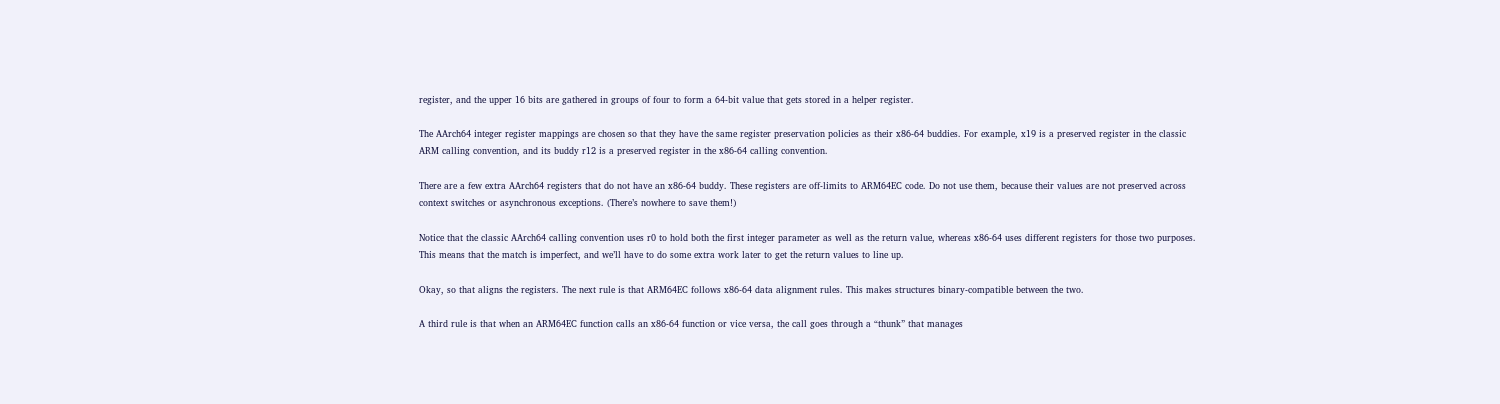register, and the upper 16 bits are gathered in groups of four to form a 64-bit value that gets stored in a helper register.

The AArch64 integer register mappings are chosen so that they have the same register preservation policies as their x86-64 buddies. For example, x19 is a preserved register in the classic ARM calling convention, and its buddy r12 is a preserved register in the x86-64 calling convention.

There are a few extra AArch64 registers that do not have an x86-64 buddy. These registers are off-limits to ARM64EC code. Do not use them, because their values are not preserved across context switches or asynchronous exceptions. (There’s nowhere to save them!)

Notice that the classic AArch64 calling convention uses r0 to hold both the first integer parameter as well as the return value, whereas x86-64 uses different registers for those two purposes. This means that the match is imperfect, and we’ll have to do some extra work later to get the return values to line up.

Okay, so that aligns the registers. The next rule is that ARM64EC follows x86-64 data alignment rules. This makes structures binary-compatible between the two.

A third rule is that when an ARM64EC function calls an x86-64 function or vice versa, the call goes through a “thunk” that manages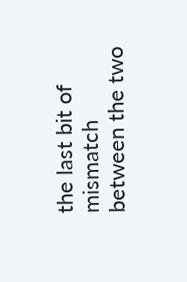the last bit of mismatch between the two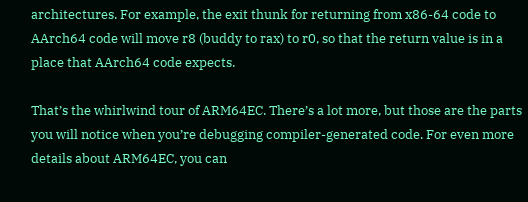architectures. For example, the exit thunk for returning from x86-64 code to AArch64 code will move r8 (buddy to rax) to r0, so that the return value is in a place that AArch64 code expects.

That’s the whirlwind tour of ARM64EC. There’s a lot more, but those are the parts you will notice when you’re debugging compiler-generated code. For even more details about ARM64EC, you can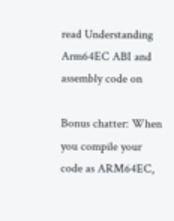read Understanding Arm64EC ABI and assembly code on

Bonus chatter: When you compile your code as ARM64EC,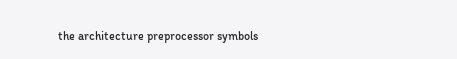the architecture preprocessor symbols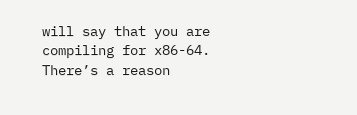will say that you are compiling for x86-64. There’s a reason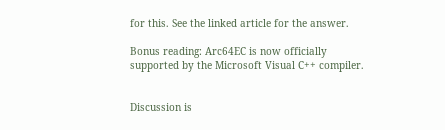for this. See the linked article for the answer.

Bonus reading: Arc64EC is now officially supported by the Microsoft Visual C++ compiler.


Discussion is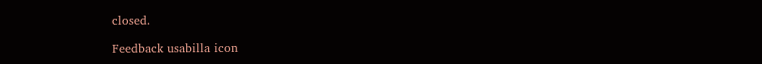closed.

Feedback usabilla icon